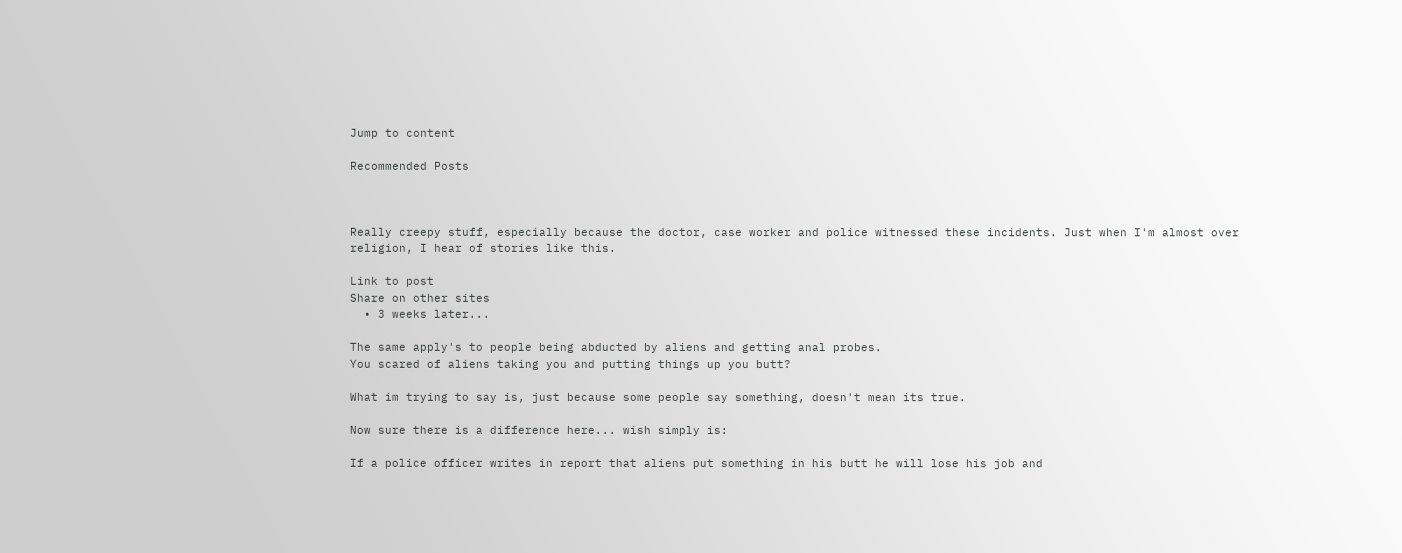Jump to content

Recommended Posts



Really creepy stuff, especially because the doctor, case worker and police witnessed these incidents. Just when I'm almost over religion, I hear of stories like this.

Link to post
Share on other sites
  • 3 weeks later...

The same apply's to people being abducted by aliens and getting anal probes.
You scared of aliens taking you and putting things up you butt?

What im trying to say is, just because some people say something, doesn't mean its true.

Now sure there is a difference here... wish simply is:

If a police officer writes in report that aliens put something in his butt he will lose his job and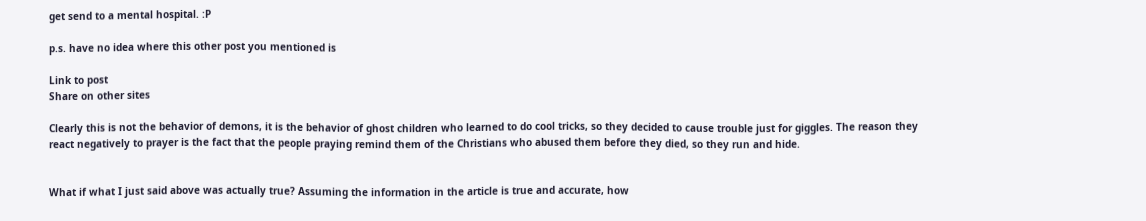get send to a mental hospital. :P

p.s. have no idea where this other post you mentioned is

Link to post
Share on other sites

Clearly this is not the behavior of demons, it is the behavior of ghost children who learned to do cool tricks, so they decided to cause trouble just for giggles. The reason they react negatively to prayer is the fact that the people praying remind them of the Christians who abused them before they died, so they run and hide.


What if what I just said above was actually true? Assuming the information in the article is true and accurate, how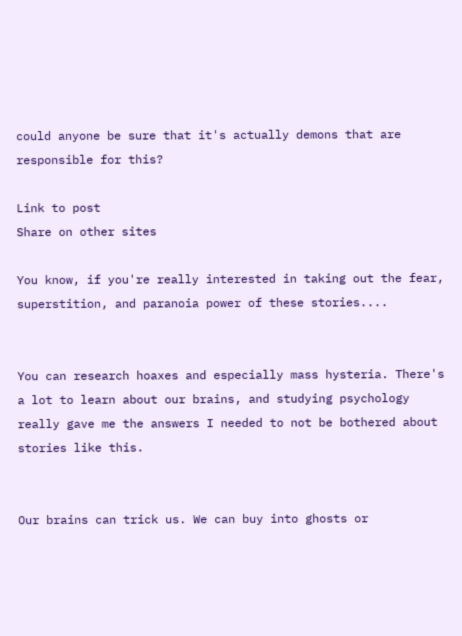could anyone be sure that it's actually demons that are responsible for this?

Link to post
Share on other sites

You know, if you're really interested in taking out the fear, superstition, and paranoia power of these stories....


You can research hoaxes and especially mass hysteria. There's a lot to learn about our brains, and studying psychology really gave me the answers I needed to not be bothered about stories like this.


Our brains can trick us. We can buy into ghosts or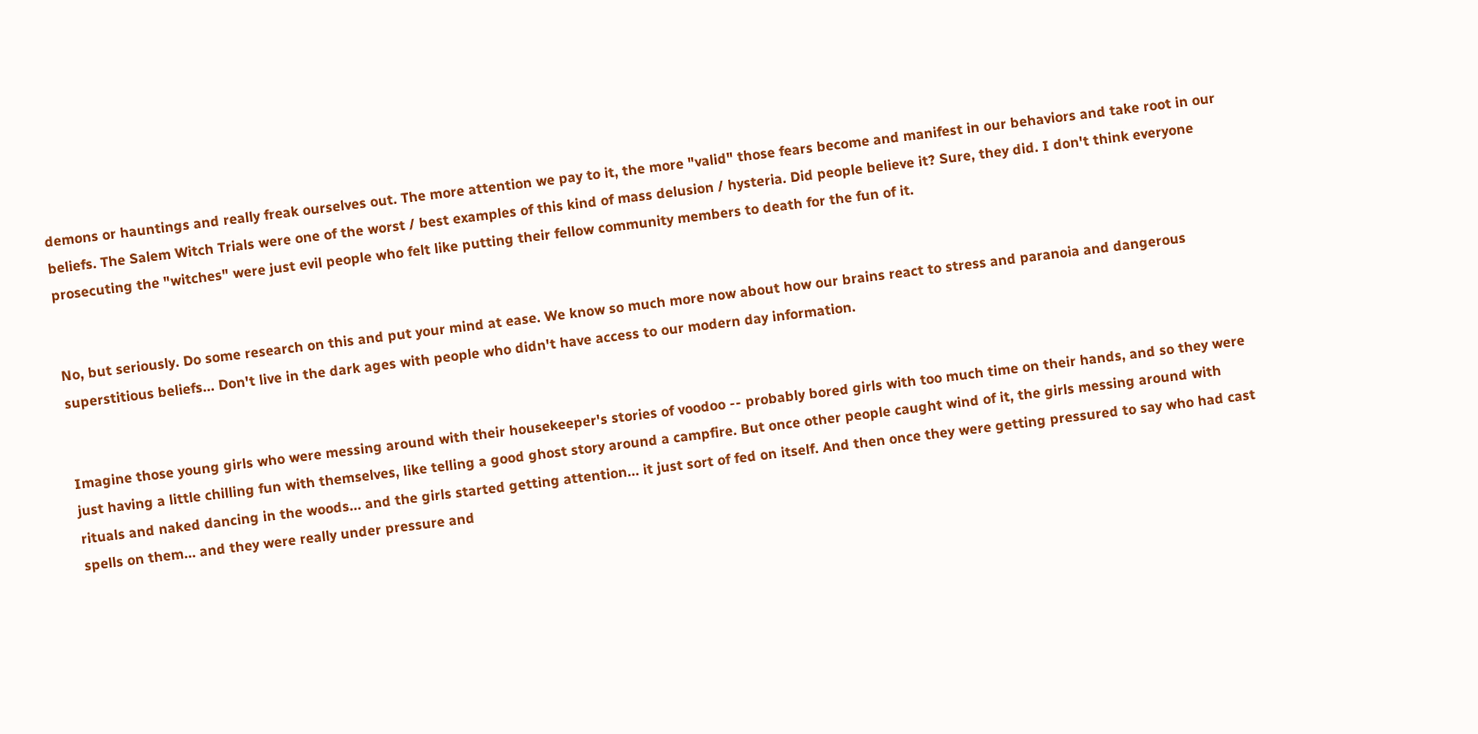demons or hauntings and really freak ourselves out. The more attention we pay to it, the more "valid" those fears become and manifest in our behaviors and take root in our beliefs. The Salem Witch Trials were one of the worst / best examples of this kind of mass delusion / hysteria. Did people believe it? Sure, they did. I don't think everyone prosecuting the "witches" were just evil people who felt like putting their fellow community members to death for the fun of it.


No, but seriously. Do some research on this and put your mind at ease. We know so much more now about how our brains react to stress and paranoia and dangerous superstitious beliefs... Don't live in the dark ages with people who didn't have access to our modern day information.


Imagine those young girls who were messing around with their housekeeper's stories of voodoo -- probably bored girls with too much time on their hands, and so they were just having a little chilling fun with themselves, like telling a good ghost story around a campfire. But once other people caught wind of it, the girls messing around with rituals and naked dancing in the woods... and the girls started getting attention... it just sort of fed on itself. And then once they were getting pressured to say who had cast spells on them... and they were really under pressure and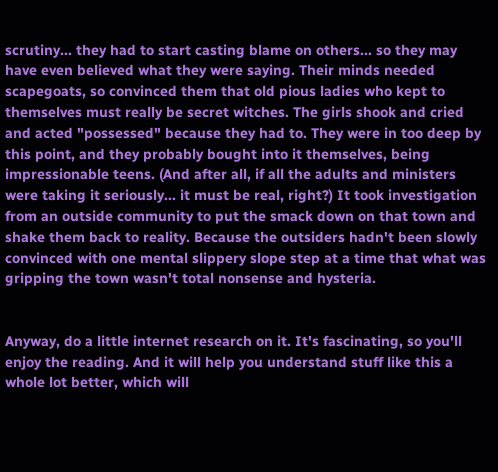scrutiny... they had to start casting blame on others... so they may have even believed what they were saying. Their minds needed scapegoats, so convinced them that old pious ladies who kept to themselves must really be secret witches. The girls shook and cried and acted "possessed" because they had to. They were in too deep by this point, and they probably bought into it themselves, being impressionable teens. (And after all, if all the adults and ministers were taking it seriously... it must be real, right?) It took investigation from an outside community to put the smack down on that town and shake them back to reality. Because the outsiders hadn't been slowly convinced with one mental slippery slope step at a time that what was gripping the town wasn't total nonsense and hysteria.


Anyway, do a little internet research on it. It's fascinating, so you'll enjoy the reading. And it will help you understand stuff like this a whole lot better, which will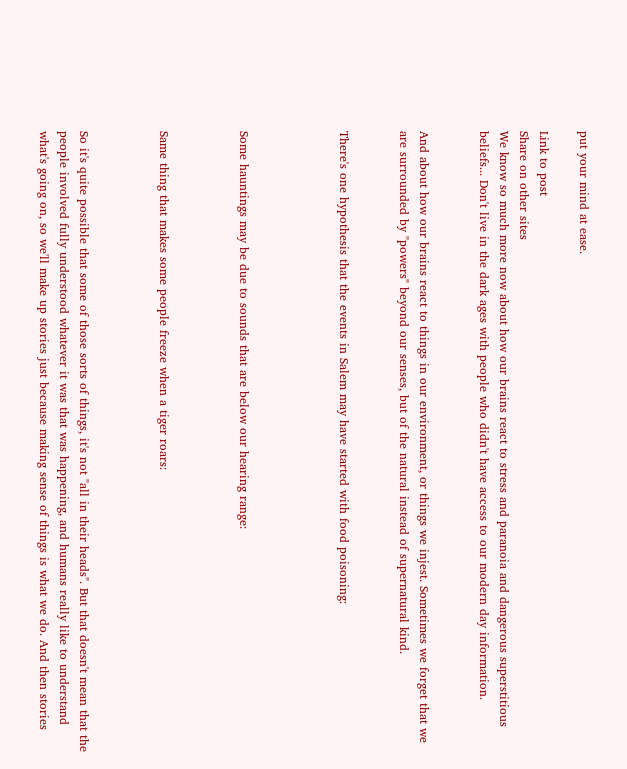put your mind at ease.

Link to post
Share on other sites
We know so much more now about how our brains react to stress and paranoia and dangerous superstitious beliefs... Don't live in the dark ages with people who didn't have access to our modern day information.


And about how our brains react to things in our environment, or things we injest. Sometimes we forget that we are surrounded by "powers" beyond our senses, but of the natural instead of supernatural kind.


There's one hypothesis that the events in Salem may have started with food poisoning:




Some hauntings may be due to sounds that are below our hearing range:



Same thing that makes some people freeze when a tiger roars:



So it's quite possible that some of those sorts of things, it's not "all in their heads". But that doesn't mean that the people involved fully understood whatever it was that was happening, and humans really like to understand what's going on, so we'll make up stories just because making sense of things is what we do. And then stories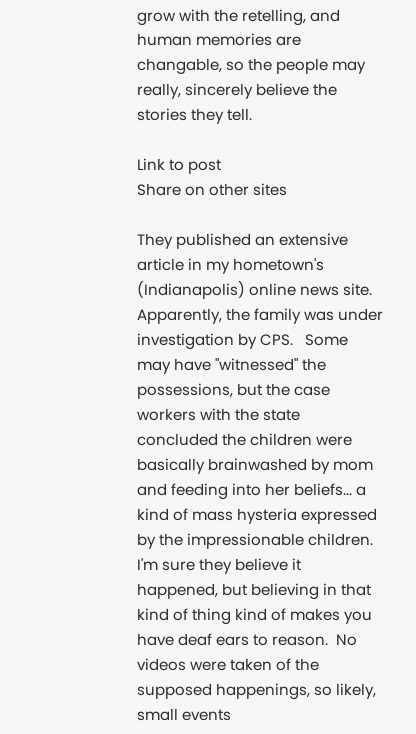grow with the retelling, and human memories are changable, so the people may really, sincerely believe the stories they tell.

Link to post
Share on other sites

They published an extensive article in my hometown's (Indianapolis) online news site.  Apparently, the family was under investigation by CPS.   Some may have "witnessed" the possessions, but the case workers with the state concluded the children were basically brainwashed by mom and feeding into her beliefs... a kind of mass hysteria expressed by the impressionable children.  I'm sure they believe it happened, but believing in that kind of thing kind of makes you have deaf ears to reason.  No videos were taken of the supposed happenings, so likely, small events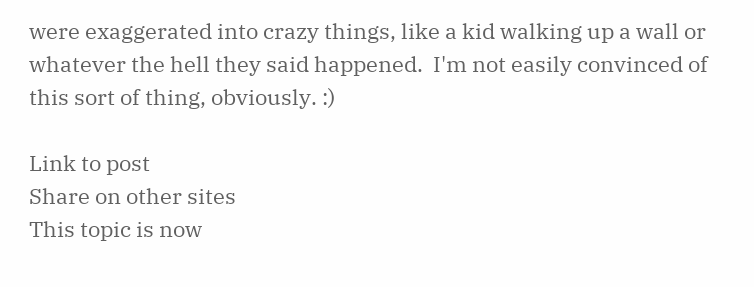were exaggerated into crazy things, like a kid walking up a wall or whatever the hell they said happened.  I'm not easily convinced of this sort of thing, obviously. :)

Link to post
Share on other sites
This topic is now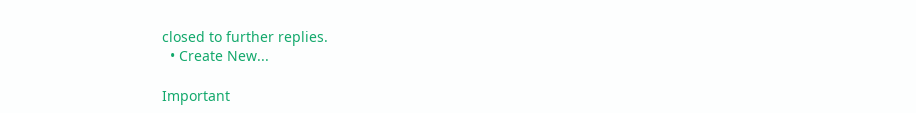closed to further replies.
  • Create New...

Important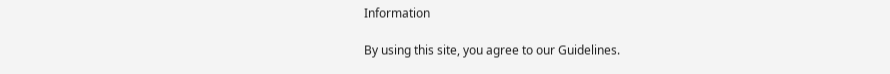Information

By using this site, you agree to our Guidelines.